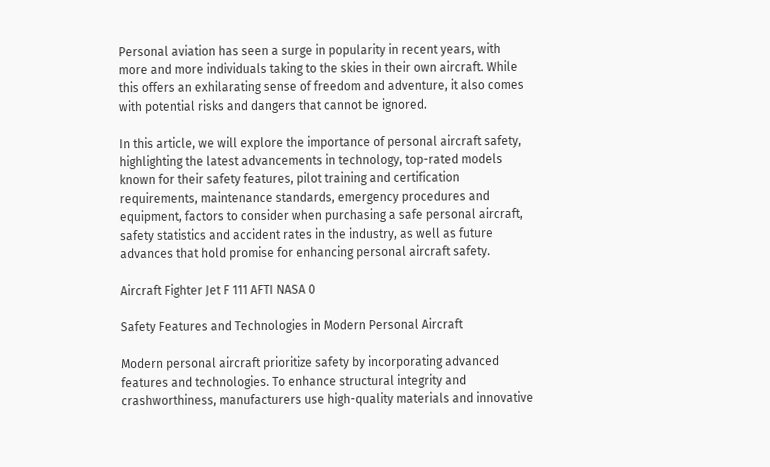Personal aviation has seen a surge in popularity in recent years, with more and more individuals taking to the skies in their own aircraft. While this offers an exhilarating sense of freedom and adventure, it also comes with potential risks and dangers that cannot be ignored.

In this article, we will explore the importance of personal aircraft safety, highlighting the latest advancements in technology, top-rated models known for their safety features, pilot training and certification requirements, maintenance standards, emergency procedures and equipment, factors to consider when purchasing a safe personal aircraft, safety statistics and accident rates in the industry, as well as future advances that hold promise for enhancing personal aircraft safety.

Aircraft Fighter Jet F 111 AFTI NASA 0

Safety Features and Technologies in Modern Personal Aircraft

Modern personal aircraft prioritize safety by incorporating advanced features and technologies. To enhance structural integrity and crashworthiness, manufacturers use high-quality materials and innovative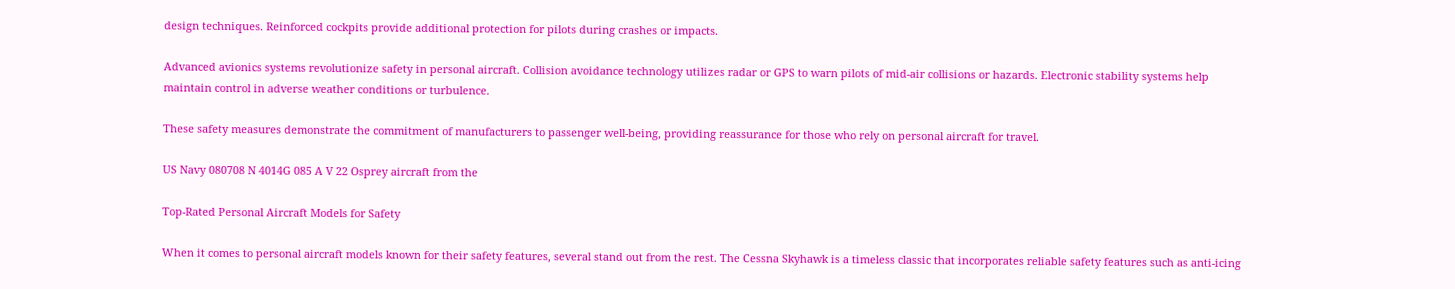design techniques. Reinforced cockpits provide additional protection for pilots during crashes or impacts.

Advanced avionics systems revolutionize safety in personal aircraft. Collision avoidance technology utilizes radar or GPS to warn pilots of mid-air collisions or hazards. Electronic stability systems help maintain control in adverse weather conditions or turbulence.

These safety measures demonstrate the commitment of manufacturers to passenger well-being, providing reassurance for those who rely on personal aircraft for travel.

US Navy 080708 N 4014G 085 A V 22 Osprey aircraft from the

Top-Rated Personal Aircraft Models for Safety

When it comes to personal aircraft models known for their safety features, several stand out from the rest. The Cessna Skyhawk is a timeless classic that incorporates reliable safety features such as anti-icing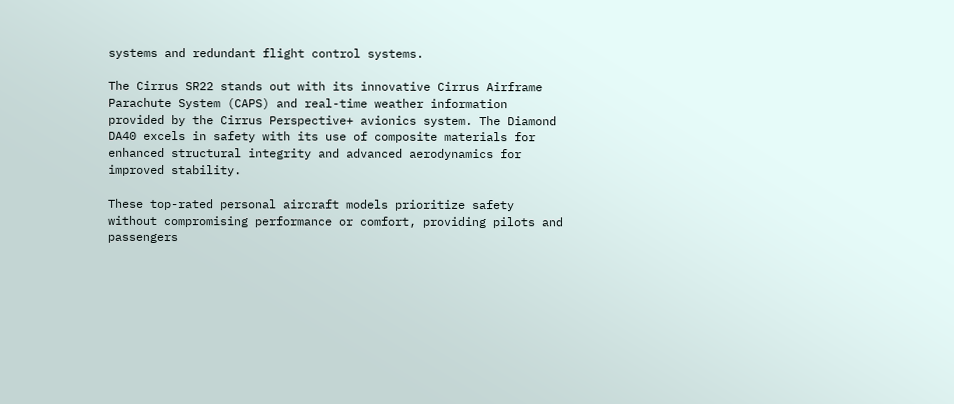systems and redundant flight control systems.

The Cirrus SR22 stands out with its innovative Cirrus Airframe Parachute System (CAPS) and real-time weather information provided by the Cirrus Perspective+ avionics system. The Diamond DA40 excels in safety with its use of composite materials for enhanced structural integrity and advanced aerodynamics for improved stability.

These top-rated personal aircraft models prioritize safety without compromising performance or comfort, providing pilots and passengers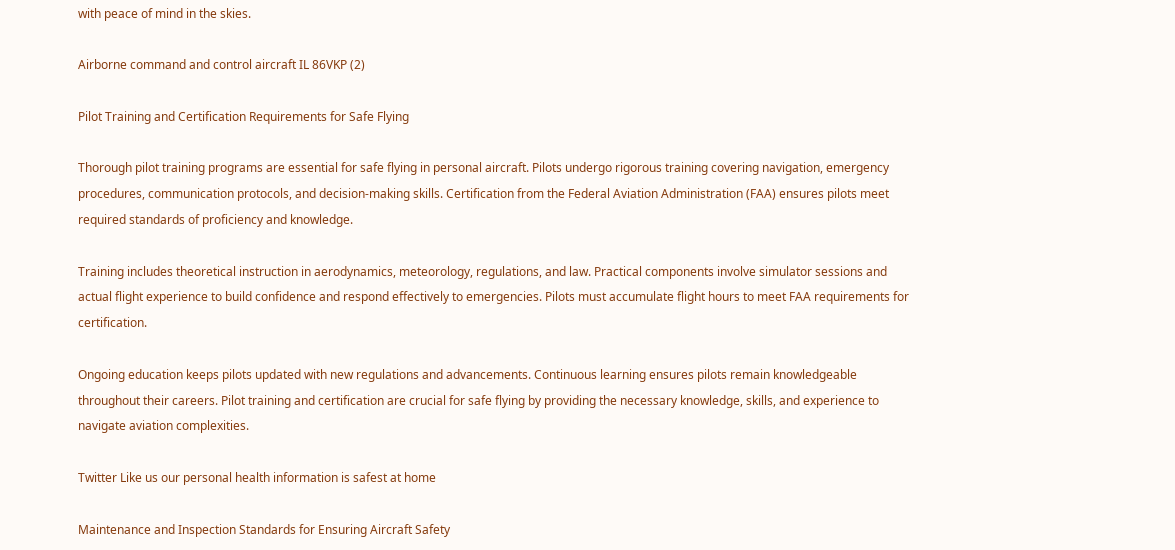with peace of mind in the skies.

Airborne command and control aircraft IL 86VKP (2)

Pilot Training and Certification Requirements for Safe Flying

Thorough pilot training programs are essential for safe flying in personal aircraft. Pilots undergo rigorous training covering navigation, emergency procedures, communication protocols, and decision-making skills. Certification from the Federal Aviation Administration (FAA) ensures pilots meet required standards of proficiency and knowledge.

Training includes theoretical instruction in aerodynamics, meteorology, regulations, and law. Practical components involve simulator sessions and actual flight experience to build confidence and respond effectively to emergencies. Pilots must accumulate flight hours to meet FAA requirements for certification.

Ongoing education keeps pilots updated with new regulations and advancements. Continuous learning ensures pilots remain knowledgeable throughout their careers. Pilot training and certification are crucial for safe flying by providing the necessary knowledge, skills, and experience to navigate aviation complexities.

Twitter Like us our personal health information is safest at home

Maintenance and Inspection Standards for Ensuring Aircraft Safety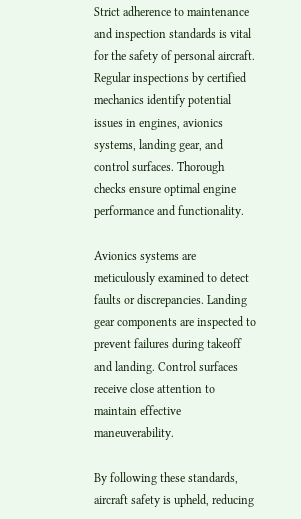Strict adherence to maintenance and inspection standards is vital for the safety of personal aircraft. Regular inspections by certified mechanics identify potential issues in engines, avionics systems, landing gear, and control surfaces. Thorough checks ensure optimal engine performance and functionality.

Avionics systems are meticulously examined to detect faults or discrepancies. Landing gear components are inspected to prevent failures during takeoff and landing. Control surfaces receive close attention to maintain effective maneuverability.

By following these standards, aircraft safety is upheld, reducing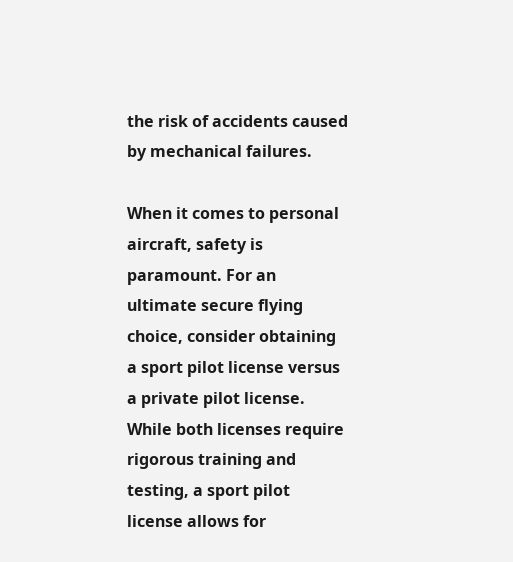the risk of accidents caused by mechanical failures.

When it comes to personal aircraft, safety is paramount. For an ultimate secure flying choice, consider obtaining a sport pilot license versus a private pilot license. While both licenses require rigorous training and testing, a sport pilot license allows for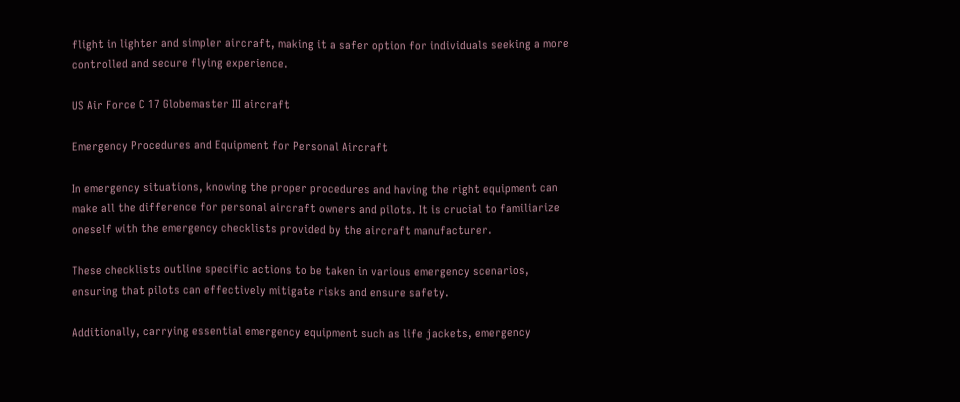flight in lighter and simpler aircraft, making it a safer option for individuals seeking a more controlled and secure flying experience.

US Air Force C 17 Globemaster III aircraft

Emergency Procedures and Equipment for Personal Aircraft

In emergency situations, knowing the proper procedures and having the right equipment can make all the difference for personal aircraft owners and pilots. It is crucial to familiarize oneself with the emergency checklists provided by the aircraft manufacturer.

These checklists outline specific actions to be taken in various emergency scenarios, ensuring that pilots can effectively mitigate risks and ensure safety.

Additionally, carrying essential emergency equipment such as life jackets, emergency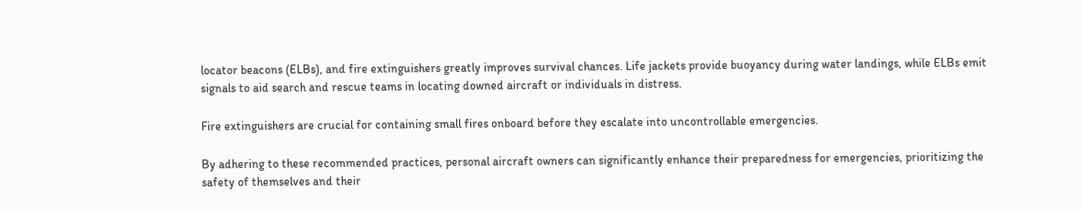locator beacons (ELBs), and fire extinguishers greatly improves survival chances. Life jackets provide buoyancy during water landings, while ELBs emit signals to aid search and rescue teams in locating downed aircraft or individuals in distress.

Fire extinguishers are crucial for containing small fires onboard before they escalate into uncontrollable emergencies.

By adhering to these recommended practices, personal aircraft owners can significantly enhance their preparedness for emergencies, prioritizing the safety of themselves and their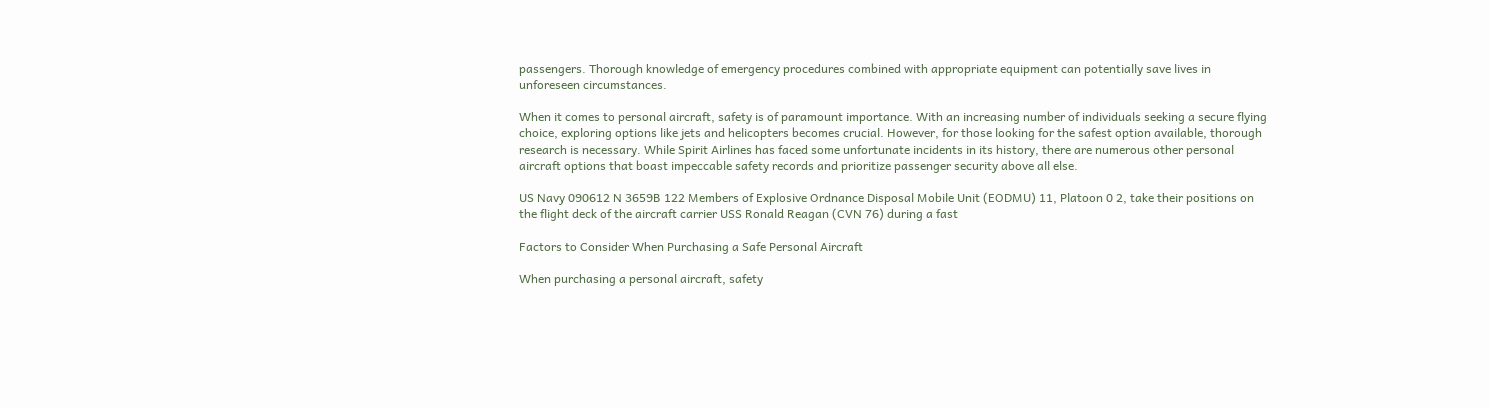passengers. Thorough knowledge of emergency procedures combined with appropriate equipment can potentially save lives in unforeseen circumstances.

When it comes to personal aircraft, safety is of paramount importance. With an increasing number of individuals seeking a secure flying choice, exploring options like jets and helicopters becomes crucial. However, for those looking for the safest option available, thorough research is necessary. While Spirit Airlines has faced some unfortunate incidents in its history, there are numerous other personal aircraft options that boast impeccable safety records and prioritize passenger security above all else.

US Navy 090612 N 3659B 122 Members of Explosive Ordnance Disposal Mobile Unit (EODMU) 11, Platoon 0 2, take their positions on the flight deck of the aircraft carrier USS Ronald Reagan (CVN 76) during a fast

Factors to Consider When Purchasing a Safe Personal Aircraft

When purchasing a personal aircraft, safety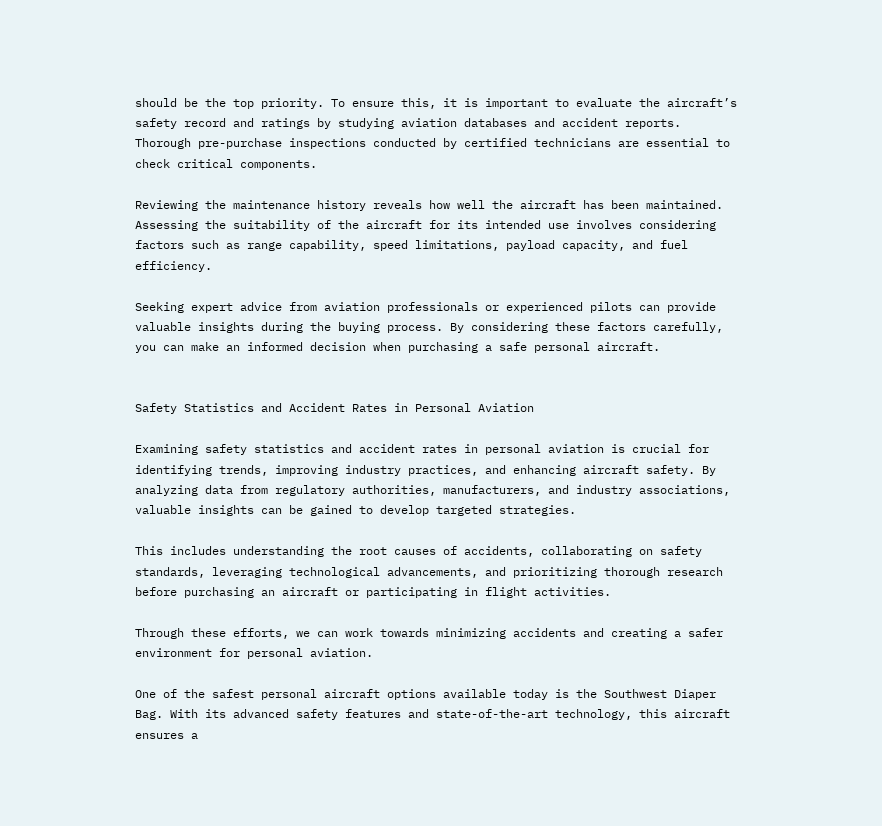should be the top priority. To ensure this, it is important to evaluate the aircraft’s safety record and ratings by studying aviation databases and accident reports. Thorough pre-purchase inspections conducted by certified technicians are essential to check critical components.

Reviewing the maintenance history reveals how well the aircraft has been maintained. Assessing the suitability of the aircraft for its intended use involves considering factors such as range capability, speed limitations, payload capacity, and fuel efficiency.

Seeking expert advice from aviation professionals or experienced pilots can provide valuable insights during the buying process. By considering these factors carefully, you can make an informed decision when purchasing a safe personal aircraft.


Safety Statistics and Accident Rates in Personal Aviation

Examining safety statistics and accident rates in personal aviation is crucial for identifying trends, improving industry practices, and enhancing aircraft safety. By analyzing data from regulatory authorities, manufacturers, and industry associations, valuable insights can be gained to develop targeted strategies.

This includes understanding the root causes of accidents, collaborating on safety standards, leveraging technological advancements, and prioritizing thorough research before purchasing an aircraft or participating in flight activities.

Through these efforts, we can work towards minimizing accidents and creating a safer environment for personal aviation.

One of the safest personal aircraft options available today is the Southwest Diaper Bag. With its advanced safety features and state-of-the-art technology, this aircraft ensures a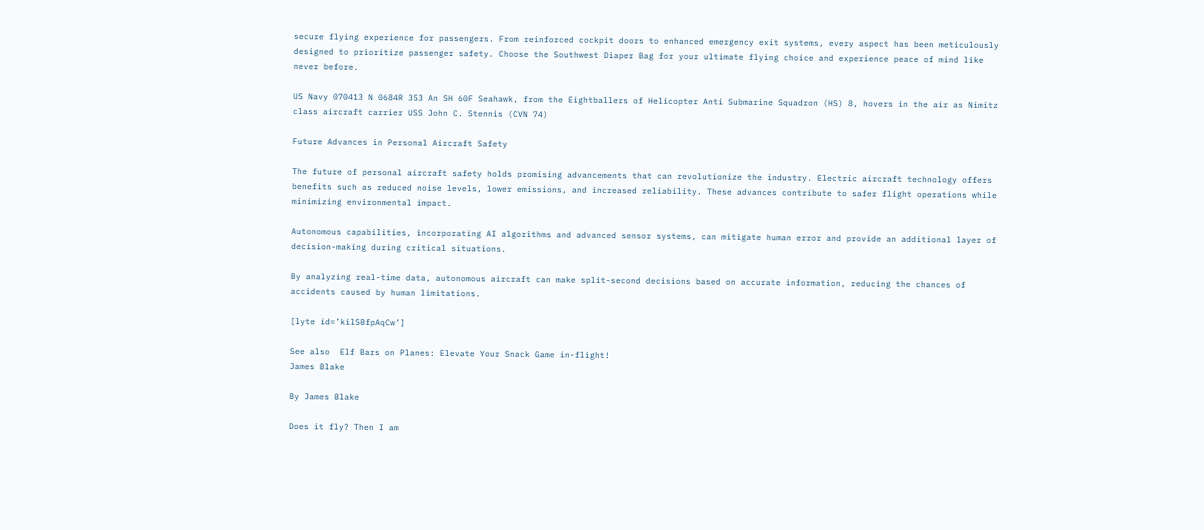secure flying experience for passengers. From reinforced cockpit doors to enhanced emergency exit systems, every aspect has been meticulously designed to prioritize passenger safety. Choose the Southwest Diaper Bag for your ultimate flying choice and experience peace of mind like never before.

US Navy 070413 N 0684R 353 An SH 60F Seahawk, from the Eightballers of Helicopter Anti Submarine Squadron (HS) 8, hovers in the air as Nimitz class aircraft carrier USS John C. Stennis (CVN 74)

Future Advances in Personal Aircraft Safety

The future of personal aircraft safety holds promising advancements that can revolutionize the industry. Electric aircraft technology offers benefits such as reduced noise levels, lower emissions, and increased reliability. These advances contribute to safer flight operations while minimizing environmental impact.

Autonomous capabilities, incorporating AI algorithms and advanced sensor systems, can mitigate human error and provide an additional layer of decision-making during critical situations.

By analyzing real-time data, autonomous aircraft can make split-second decisions based on accurate information, reducing the chances of accidents caused by human limitations.

[lyte id=’kilSBfpAqCw’]

See also  Elf Bars on Planes: Elevate Your Snack Game in-flight!
James Blake

By James Blake

Does it fly? Then I am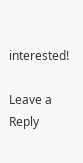interested!

Leave a Reply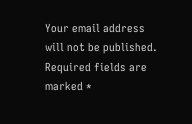Your email address will not be published. Required fields are marked *